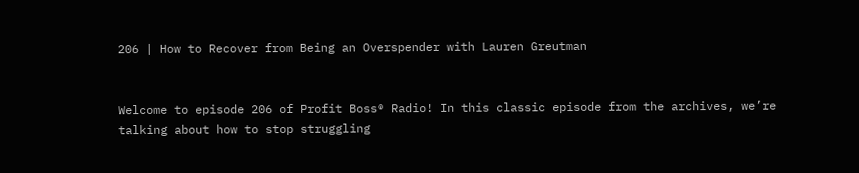206 | How to Recover from Being an Overspender with Lauren Greutman


Welcome to episode 206 of Profit Boss® Radio! In this classic episode from the archives, we’re talking about how to stop struggling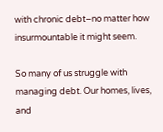with chronic debt–no matter how insurmountable it might seem.

So many of us struggle with managing debt. Our homes, lives, and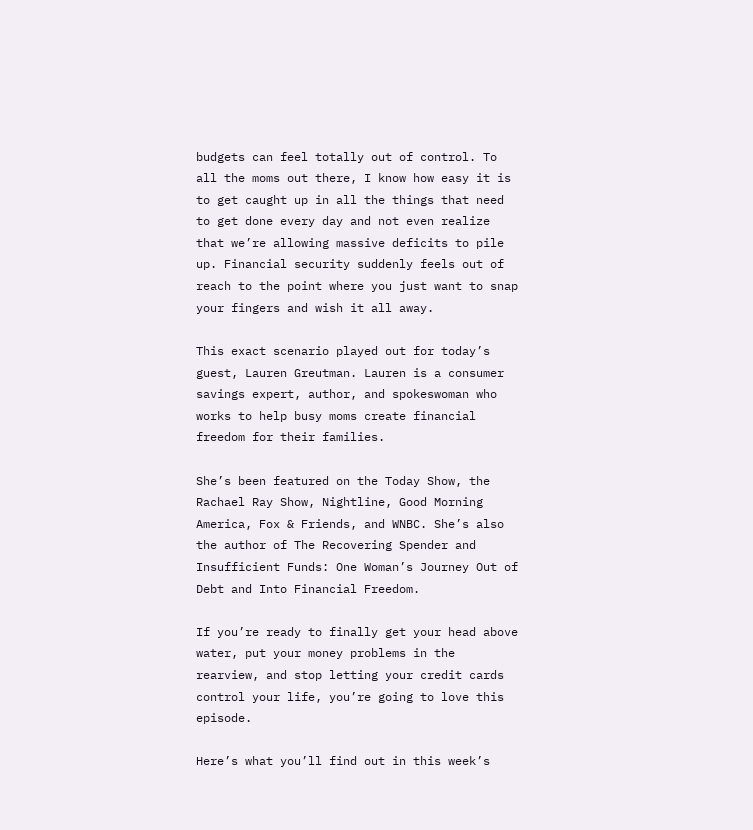budgets can feel totally out of control. To all the moms out there, I know how easy it is to get caught up in all the things that need to get done every day and not even realize that we’re allowing massive deficits to pile up. Financial security suddenly feels out of reach to the point where you just want to snap your fingers and wish it all away.

This exact scenario played out for today’s guest, Lauren Greutman. Lauren is a consumer savings expert, author, and spokeswoman who works to help busy moms create financial freedom for their families.

She’s been featured on the Today Show, the Rachael Ray Show, Nightline, Good Morning America, Fox & Friends, and WNBC. She’s also the author of The Recovering Spender and Insufficient Funds: One Woman’s Journey Out of Debt and Into Financial Freedom.

If you’re ready to finally get your head above water, put your money problems in the rearview, and stop letting your credit cards control your life, you’re going to love this episode.

Here’s what you’ll find out in this week’s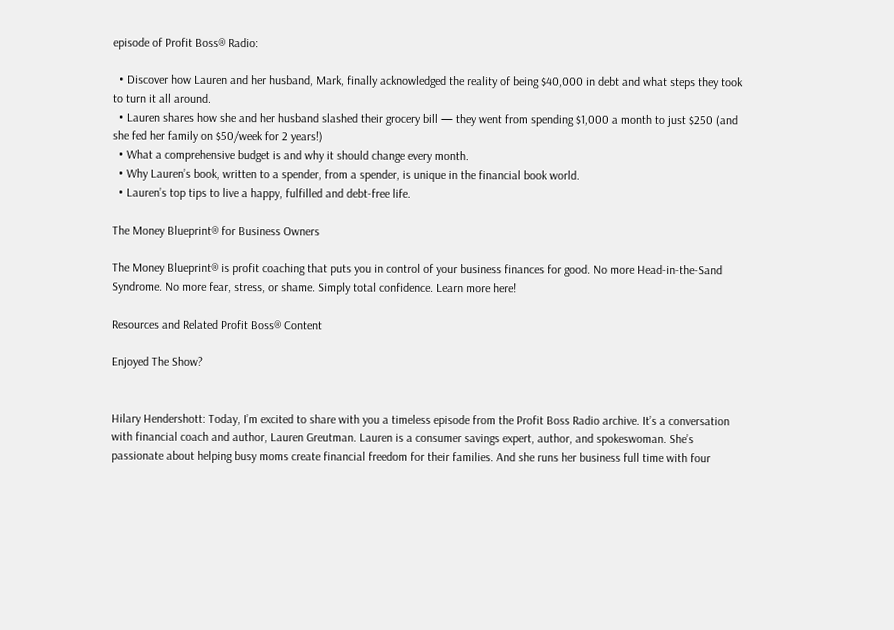episode of Profit Boss® Radio:

  • Discover how Lauren and her husband, Mark, finally acknowledged the reality of being $40,000 in debt and what steps they took to turn it all around.
  • Lauren shares how she and her husband slashed their grocery bill — they went from spending $1,000 a month to just $250 (and she fed her family on $50/week for 2 years!)
  • What a comprehensive budget is and why it should change every month.
  • Why Lauren’s book, written to a spender, from a spender, is unique in the financial book world.
  • Lauren’s top tips to live a happy, fulfilled and debt-free life.

The Money Blueprint® for Business Owners

The Money Blueprint® is profit coaching that puts you in control of your business finances for good. No more Head-in-the-Sand Syndrome. No more fear, stress, or shame. Simply total confidence. Learn more here!

Resources and Related Profit Boss® Content

Enjoyed The Show?


Hilary Hendershott: Today, I’m excited to share with you a timeless episode from the Profit Boss Radio archive. It’s a conversation with financial coach and author, Lauren Greutman. Lauren is a consumer savings expert, author, and spokeswoman. She’s passionate about helping busy moms create financial freedom for their families. And she runs her business full time with four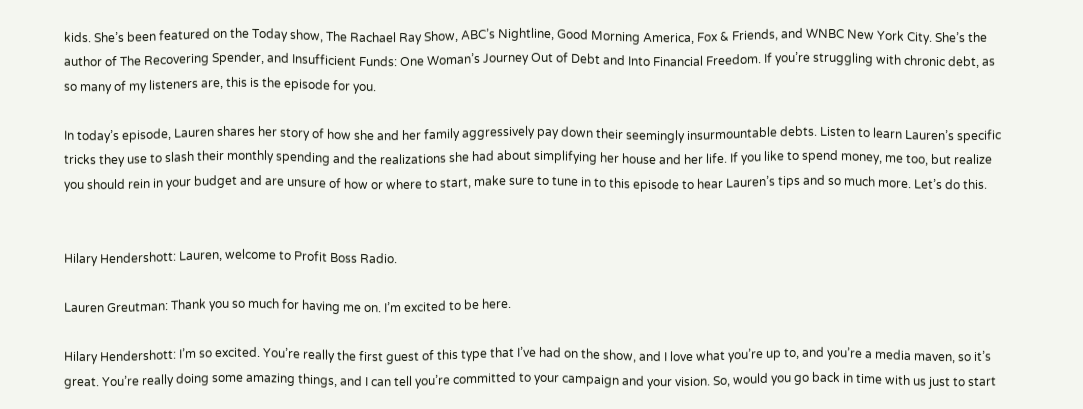kids. She’s been featured on the Today show, The Rachael Ray Show, ABC’s Nightline, Good Morning America, Fox & Friends, and WNBC New York City. She’s the author of The Recovering Spender, and Insufficient Funds: One Woman’s Journey Out of Debt and Into Financial Freedom. If you’re struggling with chronic debt, as so many of my listeners are, this is the episode for you.

In today’s episode, Lauren shares her story of how she and her family aggressively pay down their seemingly insurmountable debts. Listen to learn Lauren’s specific tricks they use to slash their monthly spending and the realizations she had about simplifying her house and her life. If you like to spend money, me too, but realize you should rein in your budget and are unsure of how or where to start, make sure to tune in to this episode to hear Lauren’s tips and so much more. Let’s do this.


Hilary Hendershott: Lauren, welcome to Profit Boss Radio.

Lauren Greutman: Thank you so much for having me on. I’m excited to be here.

Hilary Hendershott: I’m so excited. You’re really the first guest of this type that I’ve had on the show, and I love what you’re up to, and you’re a media maven, so it’s great. You’re really doing some amazing things, and I can tell you’re committed to your campaign and your vision. So, would you go back in time with us just to start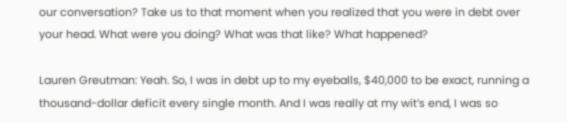our conversation? Take us to that moment when you realized that you were in debt over your head. What were you doing? What was that like? What happened?

Lauren Greutman: Yeah. So, I was in debt up to my eyeballs, $40,000 to be exact, running a thousand-dollar deficit every single month. And I was really at my wit’s end, I was so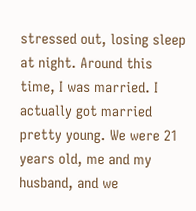stressed out, losing sleep at night. Around this time, I was married. I actually got married pretty young. We were 21 years old, me and my husband, and we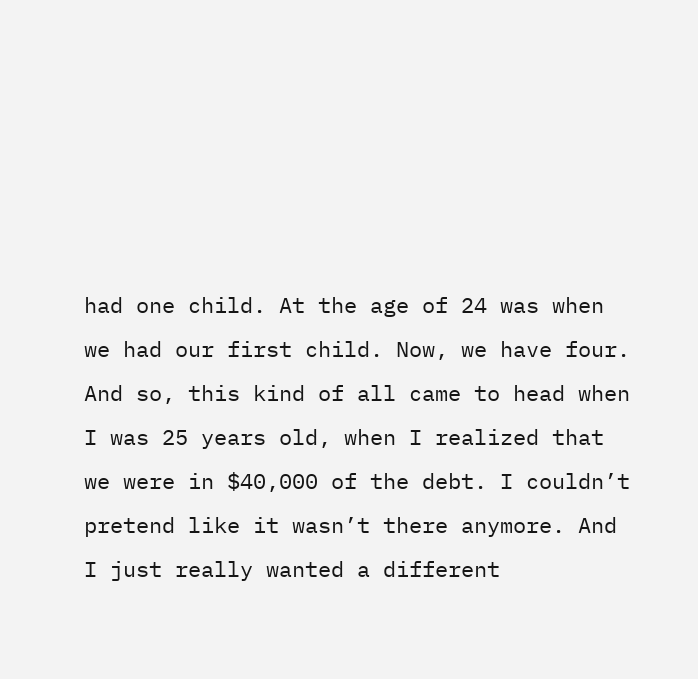had one child. At the age of 24 was when we had our first child. Now, we have four. And so, this kind of all came to head when I was 25 years old, when I realized that we were in $40,000 of the debt. I couldn’t pretend like it wasn’t there anymore. And I just really wanted a different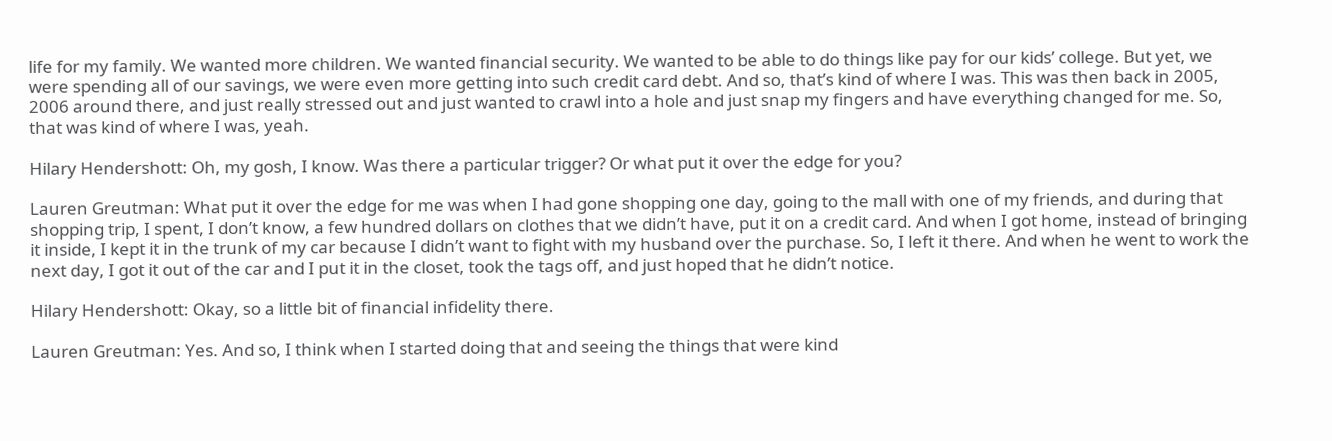life for my family. We wanted more children. We wanted financial security. We wanted to be able to do things like pay for our kids’ college. But yet, we were spending all of our savings, we were even more getting into such credit card debt. And so, that’s kind of where I was. This was then back in 2005, 2006 around there, and just really stressed out and just wanted to crawl into a hole and just snap my fingers and have everything changed for me. So, that was kind of where I was, yeah.

Hilary Hendershott: Oh, my gosh, I know. Was there a particular trigger? Or what put it over the edge for you?

Lauren Greutman: What put it over the edge for me was when I had gone shopping one day, going to the mall with one of my friends, and during that shopping trip, I spent, I don’t know, a few hundred dollars on clothes that we didn’t have, put it on a credit card. And when I got home, instead of bringing it inside, I kept it in the trunk of my car because I didn’t want to fight with my husband over the purchase. So, I left it there. And when he went to work the next day, I got it out of the car and I put it in the closet, took the tags off, and just hoped that he didn’t notice.

Hilary Hendershott: Okay, so a little bit of financial infidelity there.

Lauren Greutman: Yes. And so, I think when I started doing that and seeing the things that were kind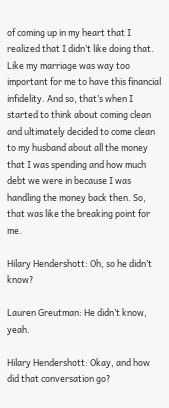of coming up in my heart that I realized that I didn’t like doing that. Like my marriage was way too important for me to have this financial infidelity. And so, that’s when I started to think about coming clean and ultimately decided to come clean to my husband about all the money that I was spending and how much debt we were in because I was handling the money back then. So, that was like the breaking point for me.

Hilary Hendershott: Oh, so he didn’t know?

Lauren Greutman: He didn’t know, yeah.

Hilary Hendershott: Okay, and how did that conversation go?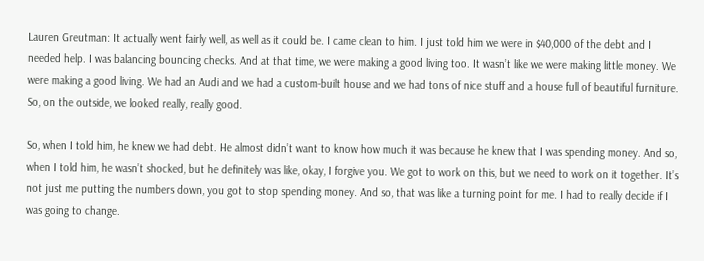Lauren Greutman: It actually went fairly well, as well as it could be. I came clean to him. I just told him we were in $40,000 of the debt and I needed help. I was balancing bouncing checks. And at that time, we were making a good living too. It wasn’t like we were making little money. We were making a good living. We had an Audi and we had a custom-built house and we had tons of nice stuff and a house full of beautiful furniture. So, on the outside, we looked really, really good.

So, when I told him, he knew we had debt. He almost didn’t want to know how much it was because he knew that I was spending money. And so, when I told him, he wasn’t shocked, but he definitely was like, okay, I forgive you. We got to work on this, but we need to work on it together. It’s not just me putting the numbers down, you got to stop spending money. And so, that was like a turning point for me. I had to really decide if I was going to change.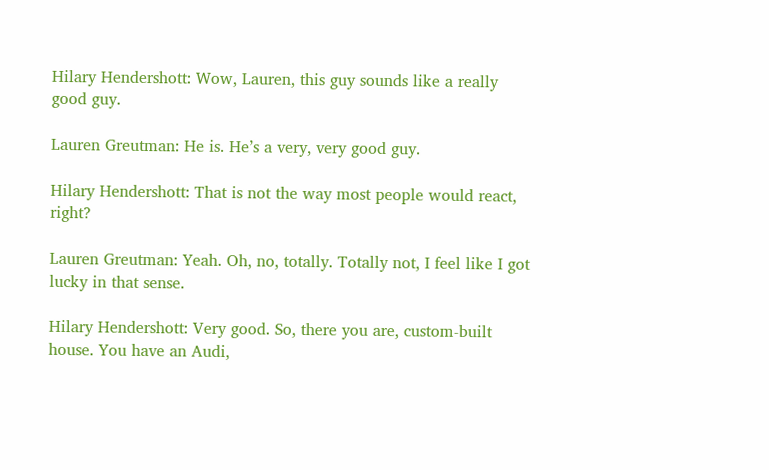Hilary Hendershott: Wow, Lauren, this guy sounds like a really good guy.

Lauren Greutman: He is. He’s a very, very good guy.

Hilary Hendershott: That is not the way most people would react, right?

Lauren Greutman: Yeah. Oh, no, totally. Totally not, I feel like I got lucky in that sense.

Hilary Hendershott: Very good. So, there you are, custom-built house. You have an Audi,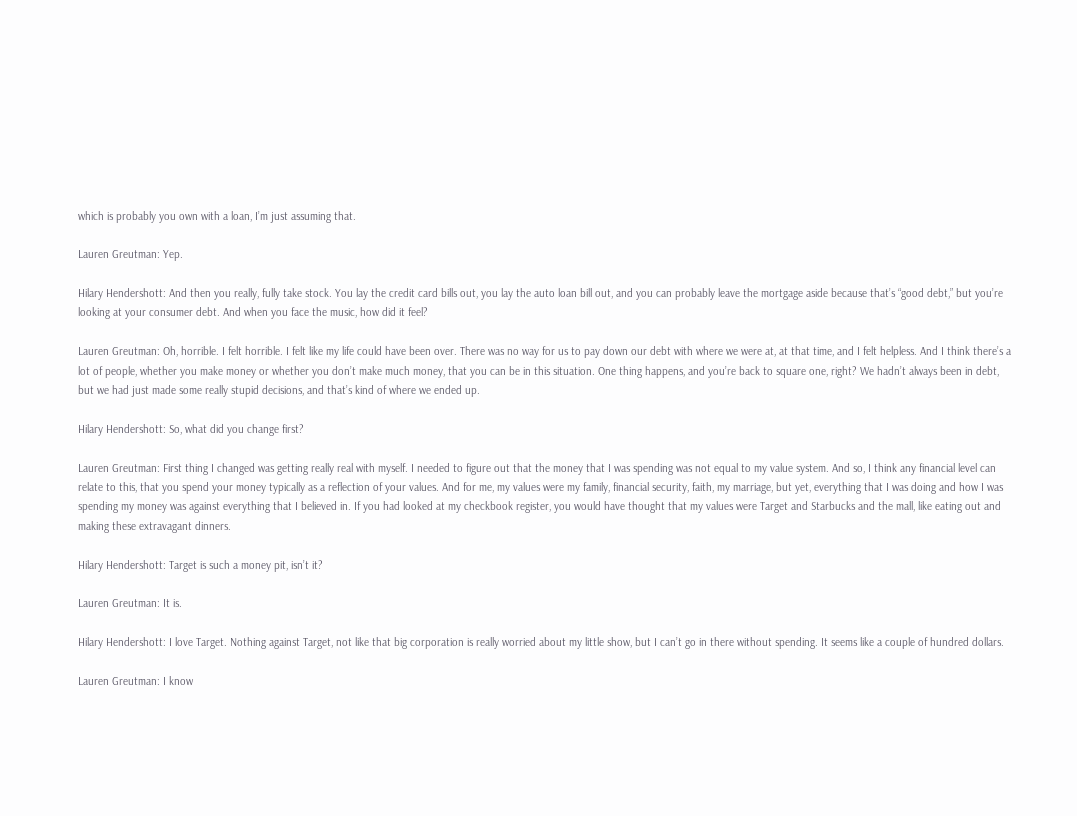which is probably you own with a loan, I’m just assuming that.

Lauren Greutman: Yep.

Hilary Hendershott: And then you really, fully take stock. You lay the credit card bills out, you lay the auto loan bill out, and you can probably leave the mortgage aside because that’s “good debt,” but you’re looking at your consumer debt. And when you face the music, how did it feel?

Lauren Greutman: Oh, horrible. I felt horrible. I felt like my life could have been over. There was no way for us to pay down our debt with where we were at, at that time, and I felt helpless. And I think there’s a lot of people, whether you make money or whether you don’t make much money, that you can be in this situation. One thing happens, and you’re back to square one, right? We hadn’t always been in debt, but we had just made some really stupid decisions, and that’s kind of where we ended up.

Hilary Hendershott: So, what did you change first?

Lauren Greutman: First thing I changed was getting really real with myself. I needed to figure out that the money that I was spending was not equal to my value system. And so, I think any financial level can relate to this, that you spend your money typically as a reflection of your values. And for me, my values were my family, financial security, faith, my marriage, but yet, everything that I was doing and how I was spending my money was against everything that I believed in. If you had looked at my checkbook register, you would have thought that my values were Target and Starbucks and the mall, like eating out and making these extravagant dinners.

Hilary Hendershott: Target is such a money pit, isn’t it?

Lauren Greutman: It is.

Hilary Hendershott: I love Target. Nothing against Target, not like that big corporation is really worried about my little show, but I can’t go in there without spending. It seems like a couple of hundred dollars.

Lauren Greutman: I know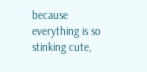because everything is so stinking cute,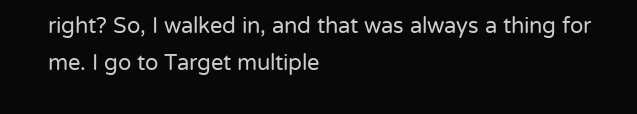right? So, I walked in, and that was always a thing for me. I go to Target multiple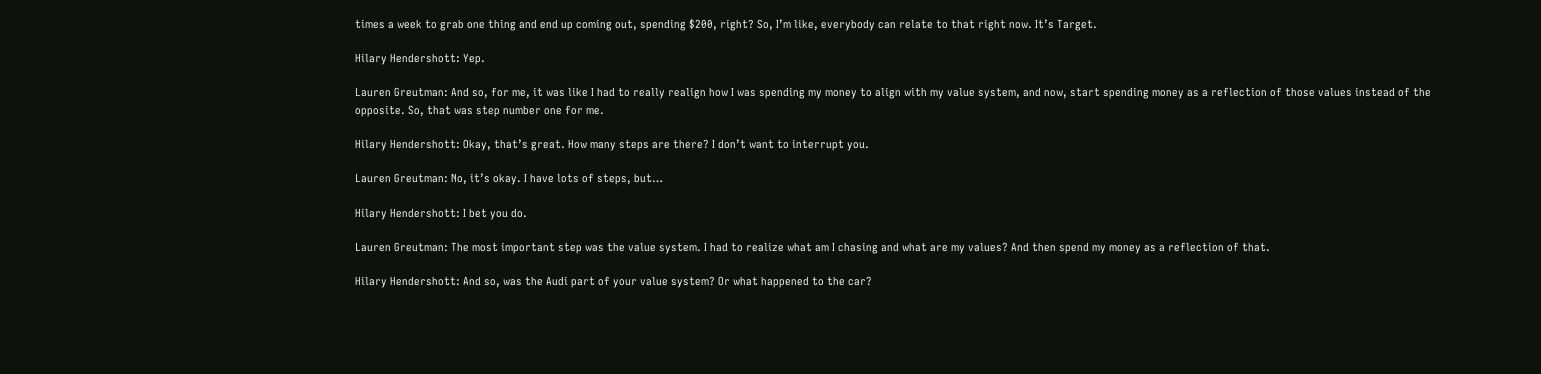times a week to grab one thing and end up coming out, spending $200, right? So, I’m like, everybody can relate to that right now. It’s Target.

Hilary Hendershott: Yep.

Lauren Greutman: And so, for me, it was like I had to really realign how I was spending my money to align with my value system, and now, start spending money as a reflection of those values instead of the opposite. So, that was step number one for me.

Hilary Hendershott: Okay, that’s great. How many steps are there? I don’t want to interrupt you.

Lauren Greutman: No, it’s okay. I have lots of steps, but…

Hilary Hendershott: I bet you do.

Lauren Greutman: The most important step was the value system. I had to realize what am I chasing and what are my values? And then spend my money as a reflection of that.

Hilary Hendershott: And so, was the Audi part of your value system? Or what happened to the car?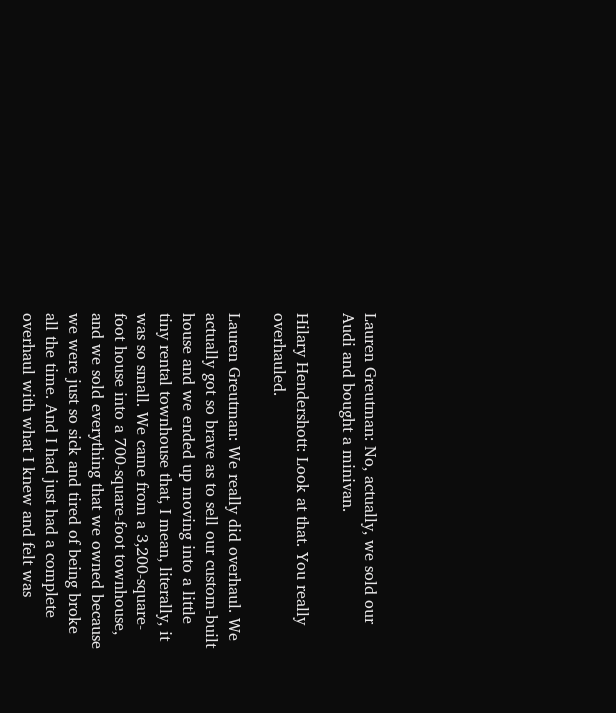Lauren Greutman: No, actually, we sold our Audi and bought a minivan.

Hilary Hendershott: Look at that. You really overhauled.

Lauren Greutman: We really did overhaul. We actually got so brave as to sell our custom-built house and we ended up moving into a little tiny rental townhouse that, I mean, literally, it was so small. We came from a 3,200-square-foot house into a 700-square-foot townhouse, and we sold everything that we owned because we were just so sick and tired of being broke all the time. And I had just had a complete overhaul with what I knew and felt was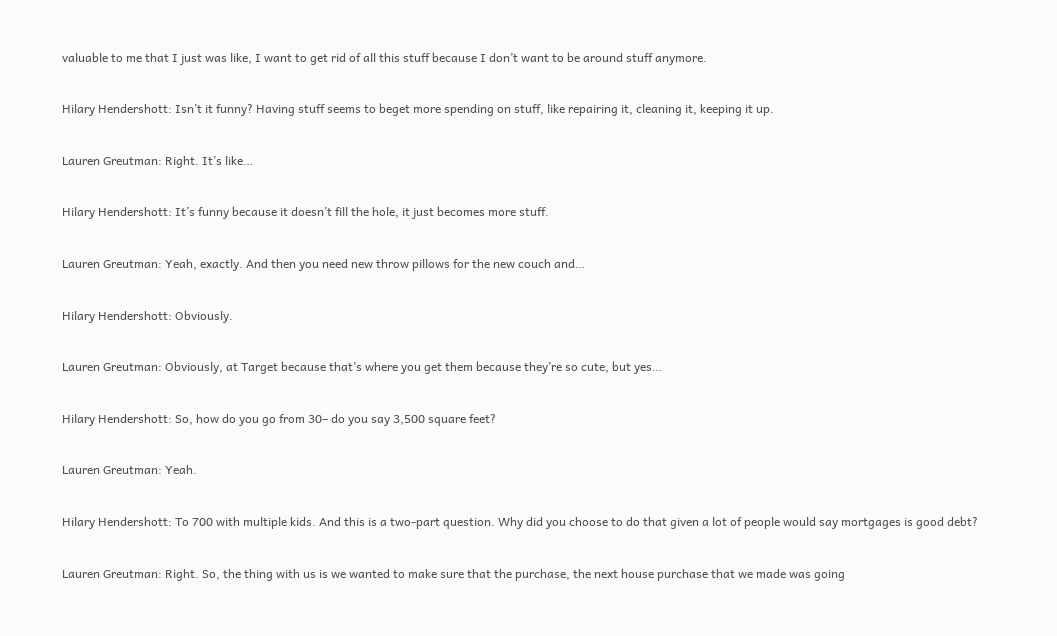valuable to me that I just was like, I want to get rid of all this stuff because I don’t want to be around stuff anymore.

Hilary Hendershott: Isn’t it funny? Having stuff seems to beget more spending on stuff, like repairing it, cleaning it, keeping it up.

Lauren Greutman: Right. It’s like…

Hilary Hendershott: It’s funny because it doesn’t fill the hole, it just becomes more stuff.

Lauren Greutman: Yeah, exactly. And then you need new throw pillows for the new couch and…

Hilary Hendershott: Obviously.

Lauren Greutman: Obviously, at Target because that’s where you get them because they’re so cute, but yes…

Hilary Hendershott: So, how do you go from 30– do you say 3,500 square feet?

Lauren Greutman: Yeah.

Hilary Hendershott: To 700 with multiple kids. And this is a two-part question. Why did you choose to do that given a lot of people would say mortgages is good debt?

Lauren Greutman: Right. So, the thing with us is we wanted to make sure that the purchase, the next house purchase that we made was going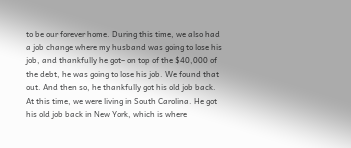to be our forever home. During this time, we also had a job change where my husband was going to lose his job, and thankfully he got– on top of the $40,000 of the debt, he was going to lose his job. We found that out. And then so, he thankfully got his old job back. At this time, we were living in South Carolina. He got his old job back in New York, which is where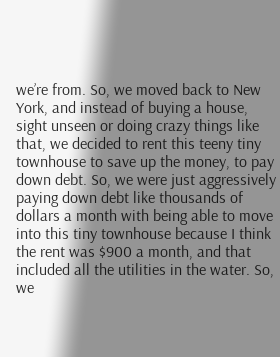we’re from. So, we moved back to New York, and instead of buying a house, sight unseen or doing crazy things like that, we decided to rent this teeny tiny townhouse to save up the money, to pay down debt. So, we were just aggressively paying down debt like thousands of dollars a month with being able to move into this tiny townhouse because I think the rent was $900 a month, and that included all the utilities in the water. So, we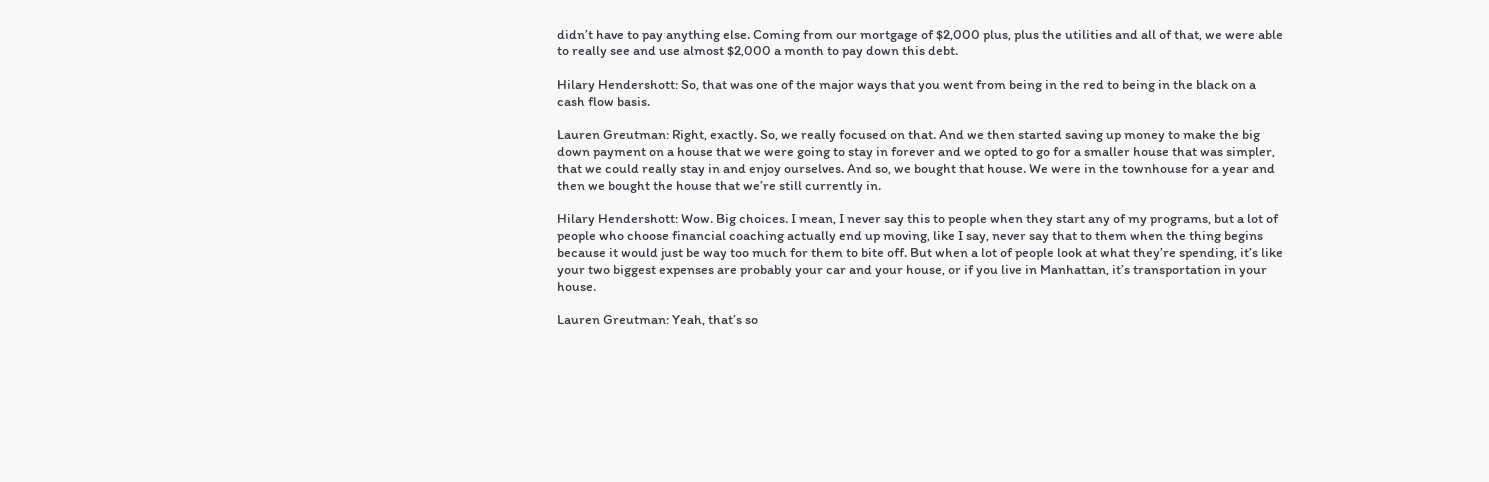didn’t have to pay anything else. Coming from our mortgage of $2,000 plus, plus the utilities and all of that, we were able to really see and use almost $2,000 a month to pay down this debt.

Hilary Hendershott: So, that was one of the major ways that you went from being in the red to being in the black on a cash flow basis.

Lauren Greutman: Right, exactly. So, we really focused on that. And we then started saving up money to make the big down payment on a house that we were going to stay in forever and we opted to go for a smaller house that was simpler, that we could really stay in and enjoy ourselves. And so, we bought that house. We were in the townhouse for a year and then we bought the house that we’re still currently in.

Hilary Hendershott: Wow. Big choices. I mean, I never say this to people when they start any of my programs, but a lot of people who choose financial coaching actually end up moving, like I say, never say that to them when the thing begins because it would just be way too much for them to bite off. But when a lot of people look at what they’re spending, it’s like your two biggest expenses are probably your car and your house, or if you live in Manhattan, it’s transportation in your house.

Lauren Greutman: Yeah, that’s so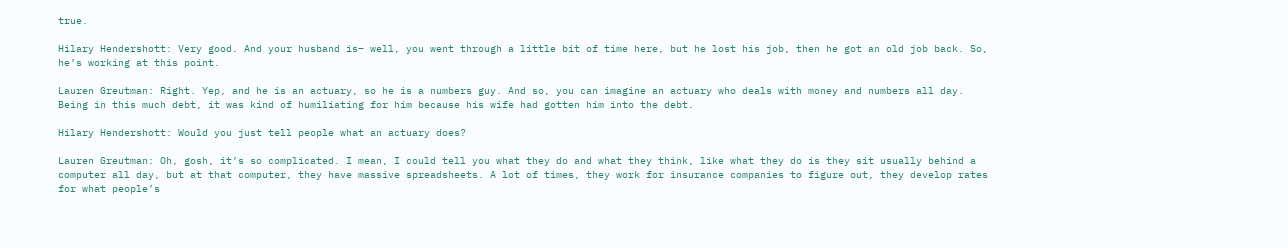true.

Hilary Hendershott: Very good. And your husband is– well, you went through a little bit of time here, but he lost his job, then he got an old job back. So, he’s working at this point.

Lauren Greutman: Right. Yep, and he is an actuary, so he is a numbers guy. And so, you can imagine an actuary who deals with money and numbers all day. Being in this much debt, it was kind of humiliating for him because his wife had gotten him into the debt.

Hilary Hendershott: Would you just tell people what an actuary does?

Lauren Greutman: Oh, gosh, it’s so complicated. I mean, I could tell you what they do and what they think, like what they do is they sit usually behind a computer all day, but at that computer, they have massive spreadsheets. A lot of times, they work for insurance companies to figure out, they develop rates for what people’s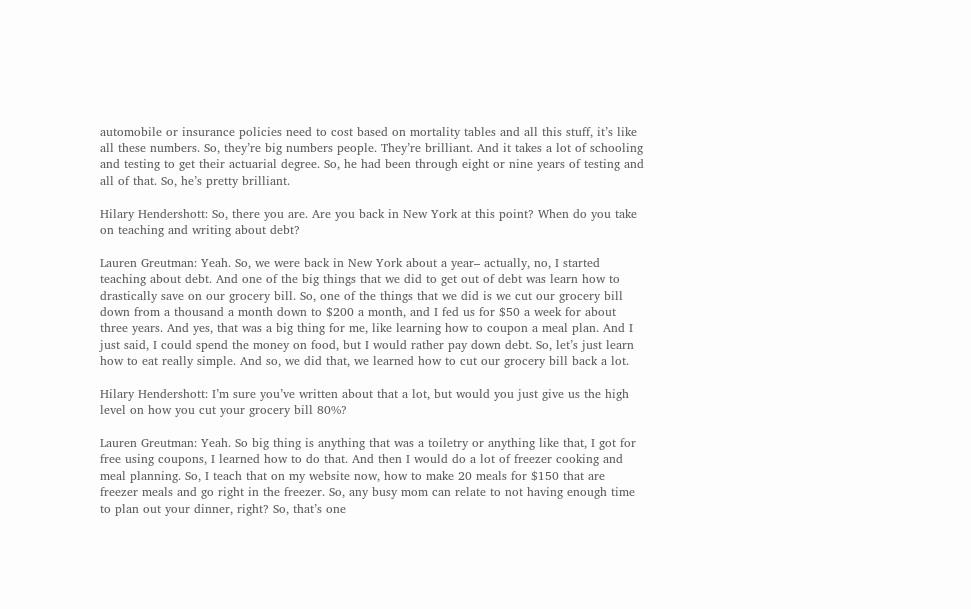automobile or insurance policies need to cost based on mortality tables and all this stuff, it’s like all these numbers. So, they’re big numbers people. They’re brilliant. And it takes a lot of schooling and testing to get their actuarial degree. So, he had been through eight or nine years of testing and all of that. So, he’s pretty brilliant.

Hilary Hendershott: So, there you are. Are you back in New York at this point? When do you take on teaching and writing about debt?

Lauren Greutman: Yeah. So, we were back in New York about a year– actually, no, I started teaching about debt. And one of the big things that we did to get out of debt was learn how to drastically save on our grocery bill. So, one of the things that we did is we cut our grocery bill down from a thousand a month down to $200 a month, and I fed us for $50 a week for about three years. And yes, that was a big thing for me, like learning how to coupon a meal plan. And I just said, I could spend the money on food, but I would rather pay down debt. So, let’s just learn how to eat really simple. And so, we did that, we learned how to cut our grocery bill back a lot.

Hilary Hendershott: I’m sure you’ve written about that a lot, but would you just give us the high level on how you cut your grocery bill 80%?

Lauren Greutman: Yeah. So big thing is anything that was a toiletry or anything like that, I got for free using coupons, I learned how to do that. And then I would do a lot of freezer cooking and meal planning. So, I teach that on my website now, how to make 20 meals for $150 that are freezer meals and go right in the freezer. So, any busy mom can relate to not having enough time to plan out your dinner, right? So, that’s one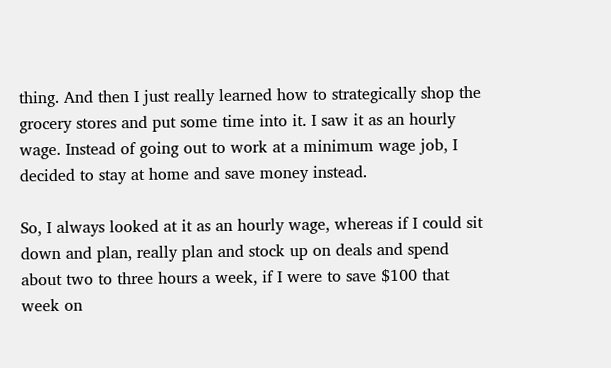thing. And then I just really learned how to strategically shop the grocery stores and put some time into it. I saw it as an hourly wage. Instead of going out to work at a minimum wage job, I decided to stay at home and save money instead.

So, I always looked at it as an hourly wage, whereas if I could sit down and plan, really plan and stock up on deals and spend about two to three hours a week, if I were to save $100 that week on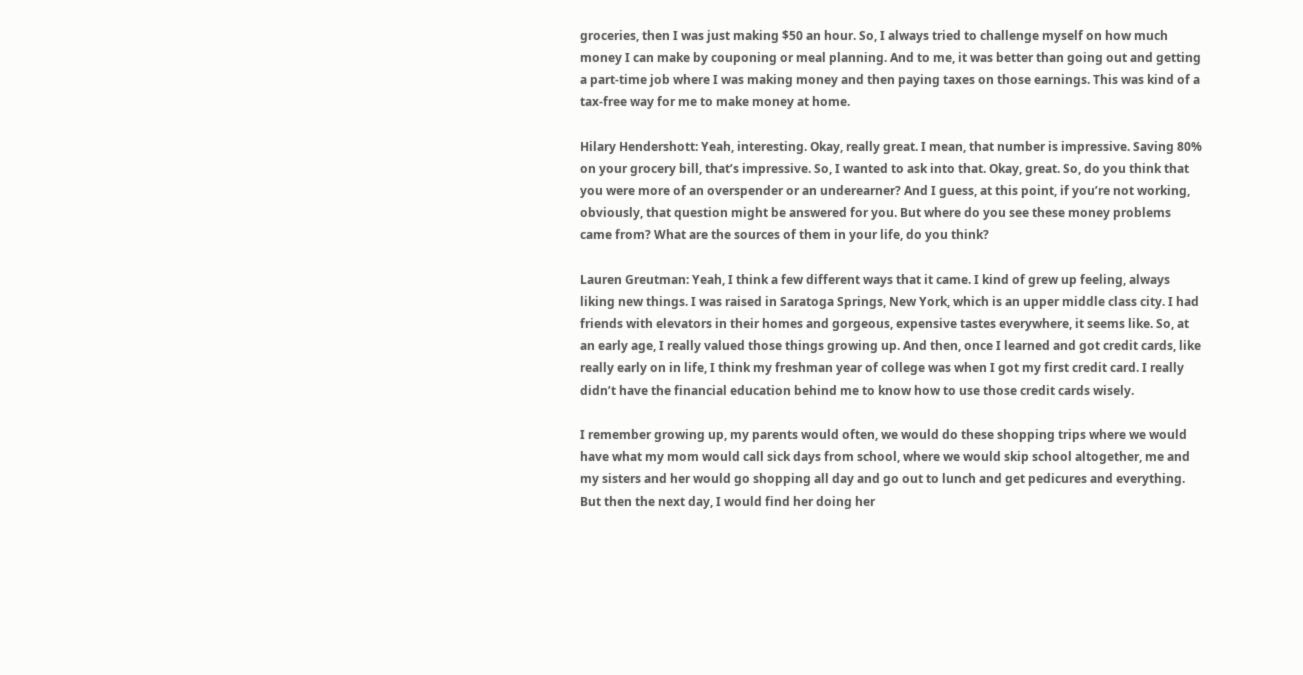groceries, then I was just making $50 an hour. So, I always tried to challenge myself on how much money I can make by couponing or meal planning. And to me, it was better than going out and getting a part-time job where I was making money and then paying taxes on those earnings. This was kind of a tax-free way for me to make money at home.

Hilary Hendershott: Yeah, interesting. Okay, really great. I mean, that number is impressive. Saving 80% on your grocery bill, that’s impressive. So, I wanted to ask into that. Okay, great. So, do you think that you were more of an overspender or an underearner? And I guess, at this point, if you’re not working, obviously, that question might be answered for you. But where do you see these money problems came from? What are the sources of them in your life, do you think?

Lauren Greutman: Yeah, I think a few different ways that it came. I kind of grew up feeling, always liking new things. I was raised in Saratoga Springs, New York, which is an upper middle class city. I had friends with elevators in their homes and gorgeous, expensive tastes everywhere, it seems like. So, at an early age, I really valued those things growing up. And then, once I learned and got credit cards, like really early on in life, I think my freshman year of college was when I got my first credit card. I really didn’t have the financial education behind me to know how to use those credit cards wisely.

I remember growing up, my parents would often, we would do these shopping trips where we would have what my mom would call sick days from school, where we would skip school altogether, me and my sisters and her would go shopping all day and go out to lunch and get pedicures and everything. But then the next day, I would find her doing her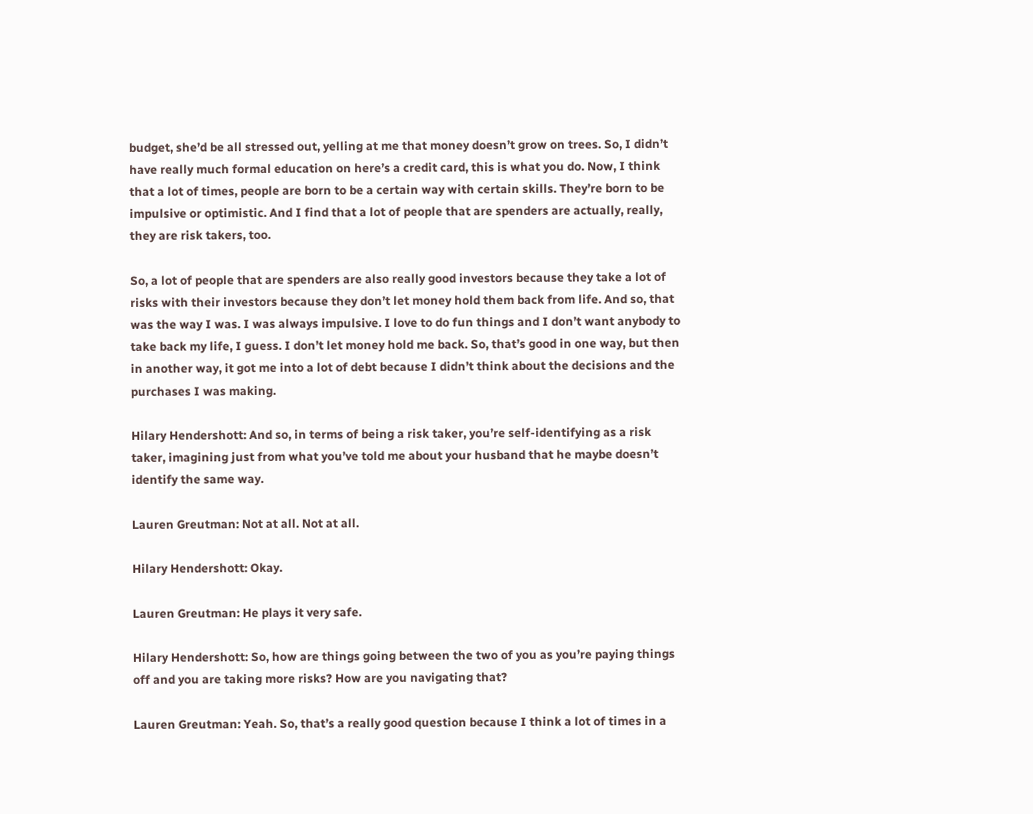budget, she’d be all stressed out, yelling at me that money doesn’t grow on trees. So, I didn’t have really much formal education on here’s a credit card, this is what you do. Now, I think that a lot of times, people are born to be a certain way with certain skills. They’re born to be impulsive or optimistic. And I find that a lot of people that are spenders are actually, really, they are risk takers, too.

So, a lot of people that are spenders are also really good investors because they take a lot of risks with their investors because they don’t let money hold them back from life. And so, that was the way I was. I was always impulsive. I love to do fun things and I don’t want anybody to take back my life, I guess. I don’t let money hold me back. So, that’s good in one way, but then in another way, it got me into a lot of debt because I didn’t think about the decisions and the purchases I was making.

Hilary Hendershott: And so, in terms of being a risk taker, you’re self-identifying as a risk taker, imagining just from what you’ve told me about your husband that he maybe doesn’t identify the same way.

Lauren Greutman: Not at all. Not at all.

Hilary Hendershott: Okay.

Lauren Greutman: He plays it very safe.

Hilary Hendershott: So, how are things going between the two of you as you’re paying things off and you are taking more risks? How are you navigating that?

Lauren Greutman: Yeah. So, that’s a really good question because I think a lot of times in a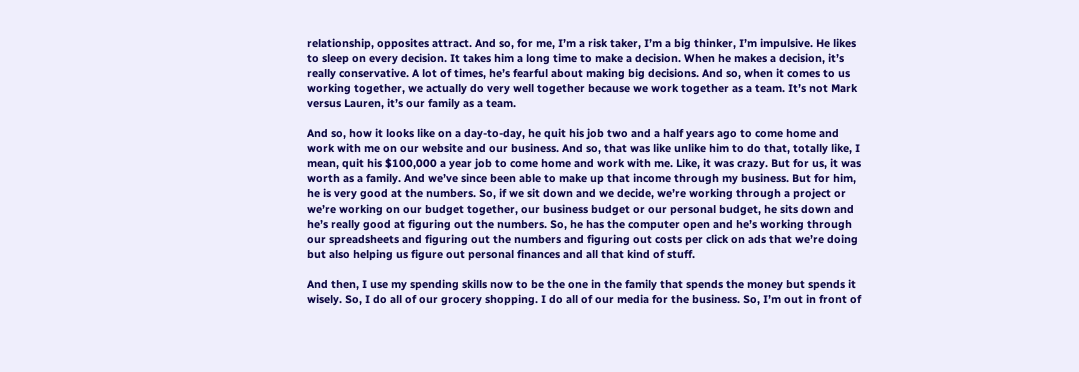relationship, opposites attract. And so, for me, I’m a risk taker, I’m a big thinker, I’m impulsive. He likes to sleep on every decision. It takes him a long time to make a decision. When he makes a decision, it’s really conservative. A lot of times, he’s fearful about making big decisions. And so, when it comes to us working together, we actually do very well together because we work together as a team. It’s not Mark versus Lauren, it’s our family as a team.

And so, how it looks like on a day-to-day, he quit his job two and a half years ago to come home and work with me on our website and our business. And so, that was like unlike him to do that, totally like, I mean, quit his $100,000 a year job to come home and work with me. Like, it was crazy. But for us, it was worth as a family. And we’ve since been able to make up that income through my business. But for him, he is very good at the numbers. So, if we sit down and we decide, we’re working through a project or we’re working on our budget together, our business budget or our personal budget, he sits down and he’s really good at figuring out the numbers. So, he has the computer open and he’s working through our spreadsheets and figuring out the numbers and figuring out costs per click on ads that we’re doing but also helping us figure out personal finances and all that kind of stuff.

And then, I use my spending skills now to be the one in the family that spends the money but spends it wisely. So, I do all of our grocery shopping. I do all of our media for the business. So, I’m out in front of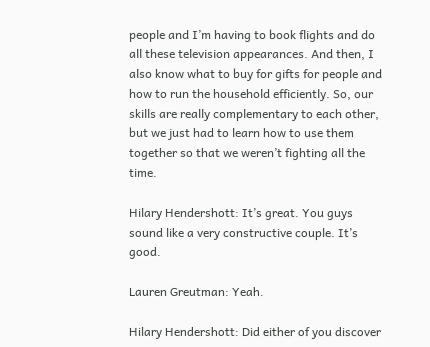people and I’m having to book flights and do all these television appearances. And then, I also know what to buy for gifts for people and how to run the household efficiently. So, our skills are really complementary to each other, but we just had to learn how to use them together so that we weren’t fighting all the time.

Hilary Hendershott: It’s great. You guys sound like a very constructive couple. It’s good.

Lauren Greutman: Yeah.

Hilary Hendershott: Did either of you discover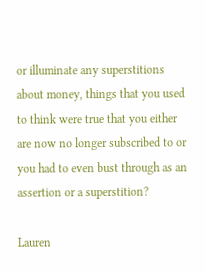or illuminate any superstitions about money, things that you used to think were true that you either are now no longer subscribed to or you had to even bust through as an assertion or a superstition?

Lauren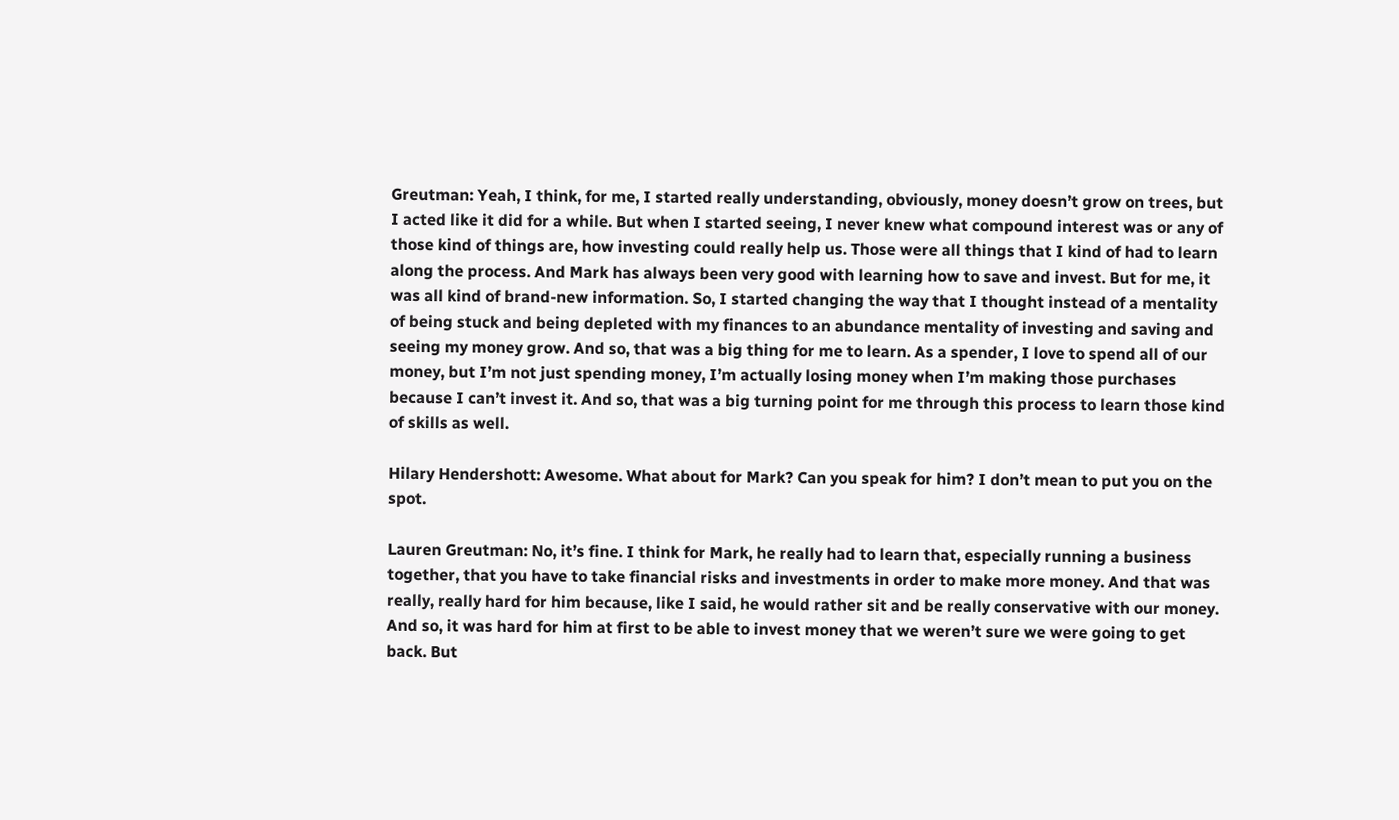Greutman: Yeah, I think, for me, I started really understanding, obviously, money doesn’t grow on trees, but I acted like it did for a while. But when I started seeing, I never knew what compound interest was or any of those kind of things are, how investing could really help us. Those were all things that I kind of had to learn along the process. And Mark has always been very good with learning how to save and invest. But for me, it was all kind of brand-new information. So, I started changing the way that I thought instead of a mentality of being stuck and being depleted with my finances to an abundance mentality of investing and saving and seeing my money grow. And so, that was a big thing for me to learn. As a spender, I love to spend all of our money, but I’m not just spending money, I’m actually losing money when I’m making those purchases because I can’t invest it. And so, that was a big turning point for me through this process to learn those kind of skills as well.

Hilary Hendershott: Awesome. What about for Mark? Can you speak for him? I don’t mean to put you on the spot.

Lauren Greutman: No, it’s fine. I think for Mark, he really had to learn that, especially running a business together, that you have to take financial risks and investments in order to make more money. And that was really, really hard for him because, like I said, he would rather sit and be really conservative with our money. And so, it was hard for him at first to be able to invest money that we weren’t sure we were going to get back. But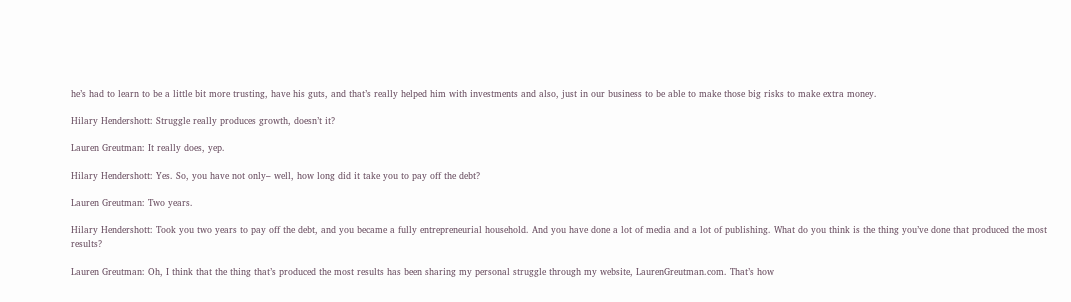he’s had to learn to be a little bit more trusting, have his guts, and that’s really helped him with investments and also, just in our business to be able to make those big risks to make extra money.

Hilary Hendershott: Struggle really produces growth, doesn’t it?

Lauren Greutman: It really does, yep.

Hilary Hendershott: Yes. So, you have not only– well, how long did it take you to pay off the debt?

Lauren Greutman: Two years.

Hilary Hendershott: Took you two years to pay off the debt, and you became a fully entrepreneurial household. And you have done a lot of media and a lot of publishing. What do you think is the thing you’ve done that produced the most results?

Lauren Greutman: Oh, I think that the thing that’s produced the most results has been sharing my personal struggle through my website, LaurenGreutman.com. That’s how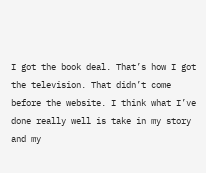I got the book deal. That’s how I got the television. That didn’t come before the website. I think what I’ve done really well is take in my story and my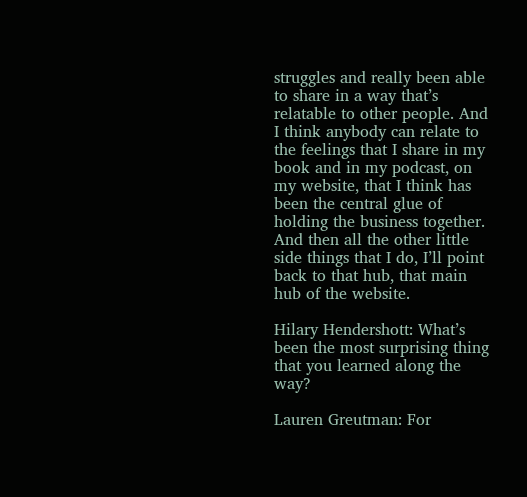struggles and really been able to share in a way that’s relatable to other people. And I think anybody can relate to the feelings that I share in my book and in my podcast, on my website, that I think has been the central glue of holding the business together. And then all the other little side things that I do, I’ll point back to that hub, that main hub of the website.

Hilary Hendershott: What’s been the most surprising thing that you learned along the way?

Lauren Greutman: For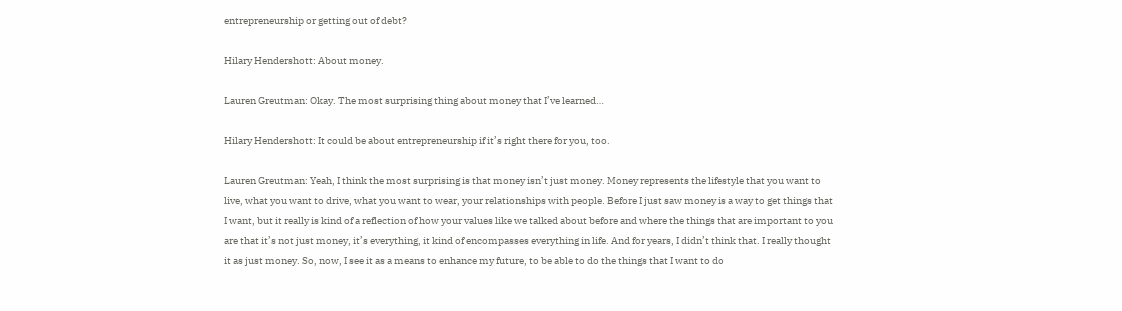entrepreneurship or getting out of debt?

Hilary Hendershott: About money.

Lauren Greutman: Okay. The most surprising thing about money that I’ve learned…

Hilary Hendershott: It could be about entrepreneurship if it’s right there for you, too.

Lauren Greutman: Yeah, I think the most surprising is that money isn’t just money. Money represents the lifestyle that you want to live, what you want to drive, what you want to wear, your relationships with people. Before I just saw money is a way to get things that I want, but it really is kind of a reflection of how your values like we talked about before and where the things that are important to you are that it’s not just money, it’s everything, it kind of encompasses everything in life. And for years, I didn’t think that. I really thought it as just money. So, now, I see it as a means to enhance my future, to be able to do the things that I want to do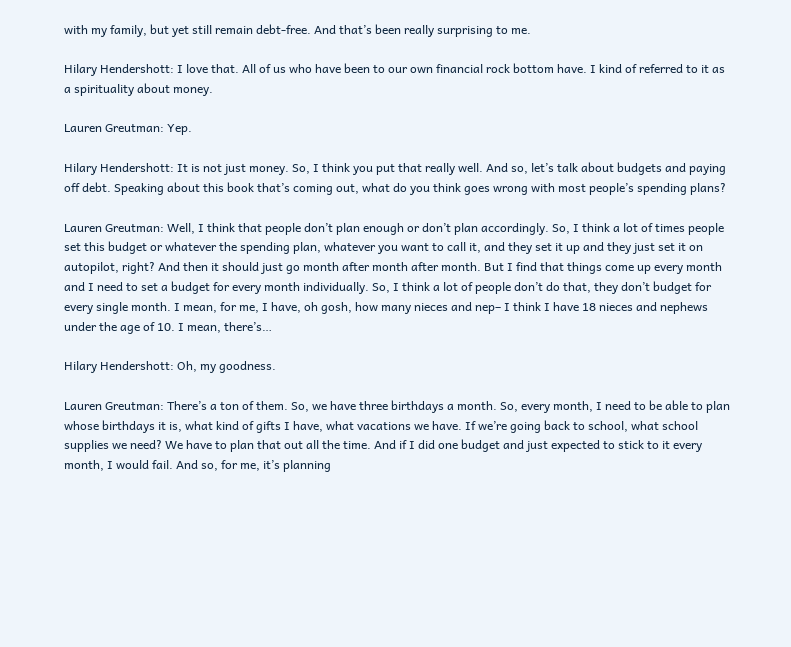with my family, but yet still remain debt-free. And that’s been really surprising to me.

Hilary Hendershott: I love that. All of us who have been to our own financial rock bottom have. I kind of referred to it as a spirituality about money.

Lauren Greutman: Yep.

Hilary Hendershott: It is not just money. So, I think you put that really well. And so, let’s talk about budgets and paying off debt. Speaking about this book that’s coming out, what do you think goes wrong with most people’s spending plans?

Lauren Greutman: Well, I think that people don’t plan enough or don’t plan accordingly. So, I think a lot of times people set this budget or whatever the spending plan, whatever you want to call it, and they set it up and they just set it on autopilot, right? And then it should just go month after month after month. But I find that things come up every month and I need to set a budget for every month individually. So, I think a lot of people don’t do that, they don’t budget for every single month. I mean, for me, I have, oh gosh, how many nieces and nep– I think I have 18 nieces and nephews under the age of 10. I mean, there’s…

Hilary Hendershott: Oh, my goodness.

Lauren Greutman: There’s a ton of them. So, we have three birthdays a month. So, every month, I need to be able to plan whose birthdays it is, what kind of gifts I have, what vacations we have. If we’re going back to school, what school supplies we need? We have to plan that out all the time. And if I did one budget and just expected to stick to it every month, I would fail. And so, for me, it’s planning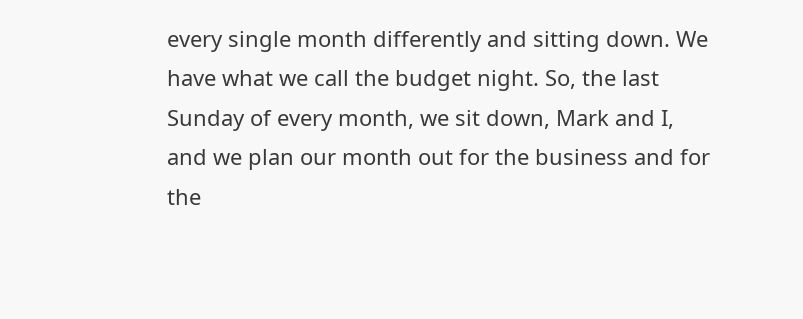every single month differently and sitting down. We have what we call the budget night. So, the last Sunday of every month, we sit down, Mark and I, and we plan our month out for the business and for the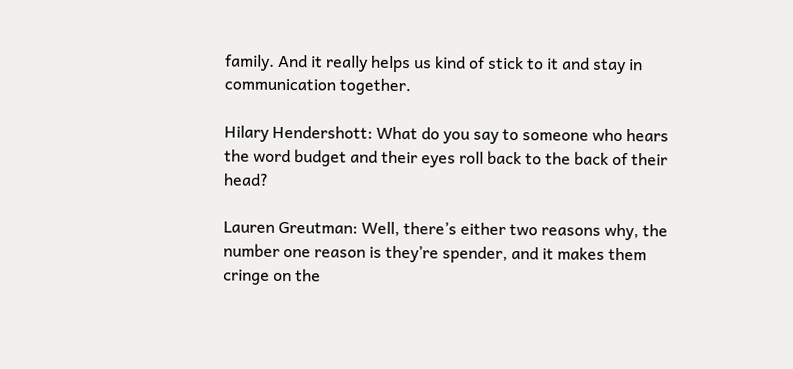family. And it really helps us kind of stick to it and stay in communication together.

Hilary Hendershott: What do you say to someone who hears the word budget and their eyes roll back to the back of their head?

Lauren Greutman: Well, there’s either two reasons why, the number one reason is they’re spender, and it makes them cringe on the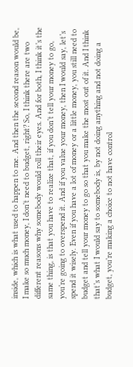inside, which is what used to happen to me. And then the second reason would be, I make so much money, I don’t need to budget, right? So, I think there are two different reasons why somebody would roll their eyes. And for both, I think it’s the same thing, is that you have to realize that, if you don’t tell your money to go, you’re going to overspend it. And if you value your money, then I would say, let’s spend it wisely. Even if you have a lot of money or a little money, you still need to budget and tell your money to go so that you make the most out of it. And I think that’s what I would say to somebody is, by not doing anything and not doing a budget, you’re making a choice to not have control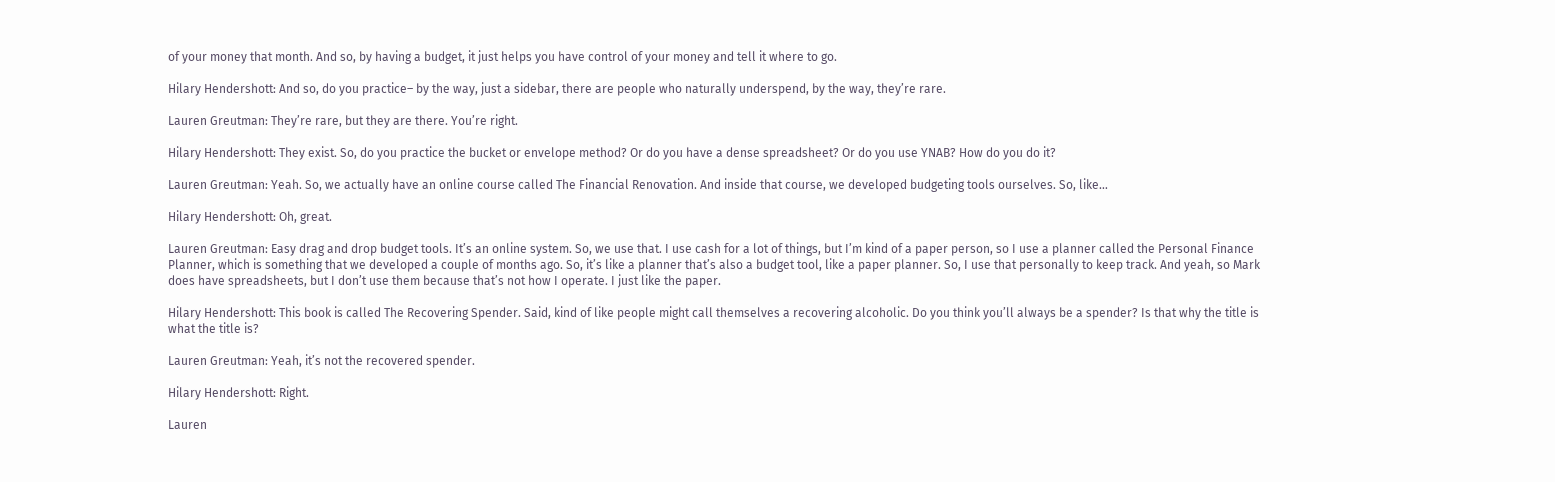of your money that month. And so, by having a budget, it just helps you have control of your money and tell it where to go.

Hilary Hendershott: And so, do you practice– by the way, just a sidebar, there are people who naturally underspend, by the way, they’re rare.

Lauren Greutman: They’re rare, but they are there. You’re right.

Hilary Hendershott: They exist. So, do you practice the bucket or envelope method? Or do you have a dense spreadsheet? Or do you use YNAB? How do you do it?

Lauren Greutman: Yeah. So, we actually have an online course called The Financial Renovation. And inside that course, we developed budgeting tools ourselves. So, like…

Hilary Hendershott: Oh, great.

Lauren Greutman: Easy drag and drop budget tools. It’s an online system. So, we use that. I use cash for a lot of things, but I’m kind of a paper person, so I use a planner called the Personal Finance Planner, which is something that we developed a couple of months ago. So, it’s like a planner that’s also a budget tool, like a paper planner. So, I use that personally to keep track. And yeah, so Mark does have spreadsheets, but I don’t use them because that’s not how I operate. I just like the paper.

Hilary Hendershott: This book is called The Recovering Spender. Said, kind of like people might call themselves a recovering alcoholic. Do you think you’ll always be a spender? Is that why the title is what the title is?

Lauren Greutman: Yeah, it’s not the recovered spender.

Hilary Hendershott: Right.

Lauren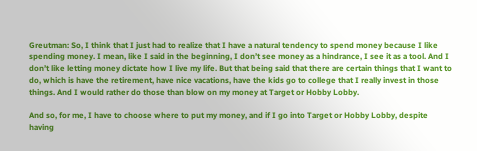Greutman: So, I think that I just had to realize that I have a natural tendency to spend money because I like spending money. I mean, like I said in the beginning, I don’t see money as a hindrance, I see it as a tool. And I don’t like letting money dictate how I live my life. But that being said that there are certain things that I want to do, which is have the retirement, have nice vacations, have the kids go to college that I really invest in those things. And I would rather do those than blow on my money at Target or Hobby Lobby.

And so, for me, I have to choose where to put my money, and if I go into Target or Hobby Lobby, despite having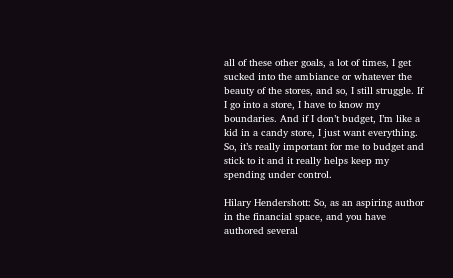all of these other goals, a lot of times, I get sucked into the ambiance or whatever the beauty of the stores, and so, I still struggle. If I go into a store, I have to know my boundaries. And if I don’t budget, I’m like a kid in a candy store, I just want everything. So, it’s really important for me to budget and stick to it and it really helps keep my spending under control.

Hilary Hendershott: So, as an aspiring author in the financial space, and you have authored several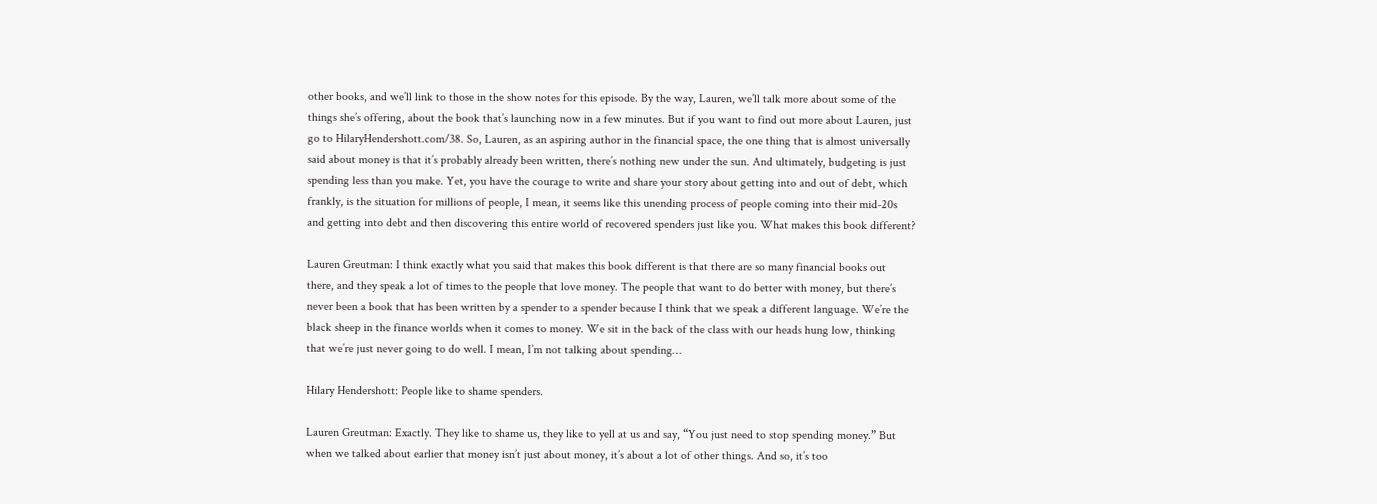other books, and we’ll link to those in the show notes for this episode. By the way, Lauren, we’ll talk more about some of the things she’s offering, about the book that’s launching now in a few minutes. But if you want to find out more about Lauren, just go to HilaryHendershott.com/38. So, Lauren, as an aspiring author in the financial space, the one thing that is almost universally said about money is that it’s probably already been written, there’s nothing new under the sun. And ultimately, budgeting is just spending less than you make. Yet, you have the courage to write and share your story about getting into and out of debt, which frankly, is the situation for millions of people, I mean, it seems like this unending process of people coming into their mid-20s and getting into debt and then discovering this entire world of recovered spenders just like you. What makes this book different?

Lauren Greutman: I think exactly what you said that makes this book different is that there are so many financial books out there, and they speak a lot of times to the people that love money. The people that want to do better with money, but there’s never been a book that has been written by a spender to a spender because I think that we speak a different language. We’re the black sheep in the finance worlds when it comes to money. We sit in the back of the class with our heads hung low, thinking that we’re just never going to do well. I mean, I’m not talking about spending…

Hilary Hendershott: People like to shame spenders.

Lauren Greutman: Exactly. They like to shame us, they like to yell at us and say, “You just need to stop spending money.” But when we talked about earlier that money isn’t just about money, it’s about a lot of other things. And so, it’s too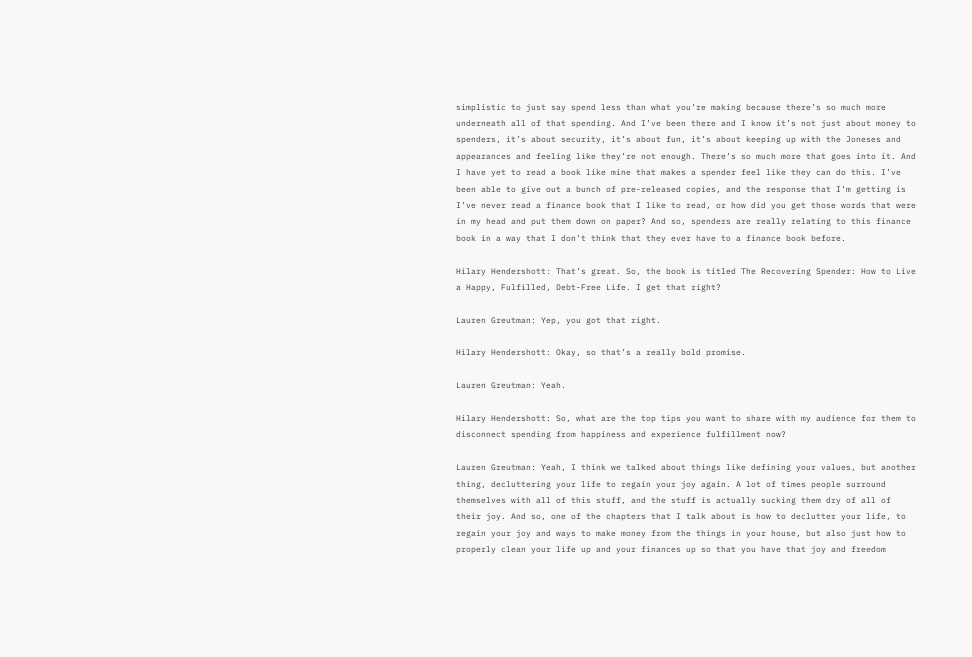simplistic to just say spend less than what you’re making because there’s so much more underneath all of that spending. And I’ve been there and I know it’s not just about money to spenders, it’s about security, it’s about fun, it’s about keeping up with the Joneses and appearances and feeling like they’re not enough. There’s so much more that goes into it. And I have yet to read a book like mine that makes a spender feel like they can do this. I’ve been able to give out a bunch of pre-released copies, and the response that I’m getting is I’ve never read a finance book that I like to read, or how did you get those words that were in my head and put them down on paper? And so, spenders are really relating to this finance book in a way that I don’t think that they ever have to a finance book before.

Hilary Hendershott: That’s great. So, the book is titled The Recovering Spender: How to Live a Happy, Fulfilled, Debt-Free Life. I get that right?

Lauren Greutman: Yep, you got that right.

Hilary Hendershott: Okay, so that’s a really bold promise.

Lauren Greutman: Yeah.

Hilary Hendershott: So, what are the top tips you want to share with my audience for them to disconnect spending from happiness and experience fulfillment now?

Lauren Greutman: Yeah, I think we talked about things like defining your values, but another thing, decluttering your life to regain your joy again. A lot of times people surround themselves with all of this stuff, and the stuff is actually sucking them dry of all of their joy. And so, one of the chapters that I talk about is how to declutter your life, to regain your joy and ways to make money from the things in your house, but also just how to properly clean your life up and your finances up so that you have that joy and freedom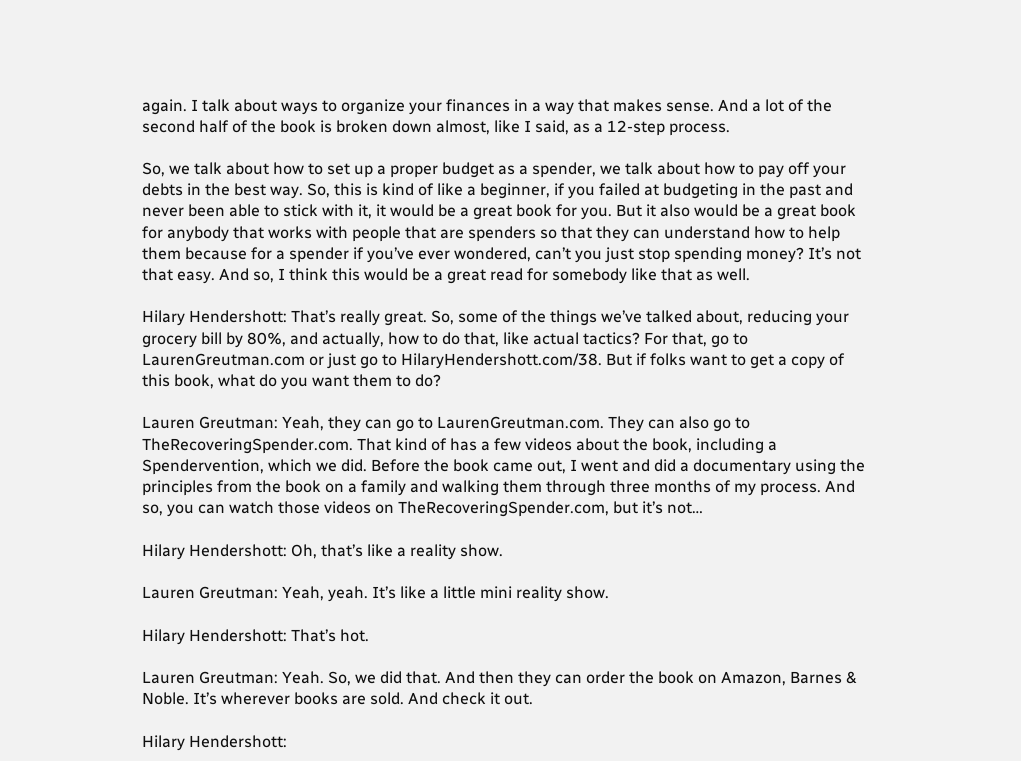again. I talk about ways to organize your finances in a way that makes sense. And a lot of the second half of the book is broken down almost, like I said, as a 12-step process.

So, we talk about how to set up a proper budget as a spender, we talk about how to pay off your debts in the best way. So, this is kind of like a beginner, if you failed at budgeting in the past and never been able to stick with it, it would be a great book for you. But it also would be a great book for anybody that works with people that are spenders so that they can understand how to help them because for a spender if you’ve ever wondered, can’t you just stop spending money? It’s not that easy. And so, I think this would be a great read for somebody like that as well.

Hilary Hendershott: That’s really great. So, some of the things we’ve talked about, reducing your grocery bill by 80%, and actually, how to do that, like actual tactics? For that, go to LaurenGreutman.com or just go to HilaryHendershott.com/38. But if folks want to get a copy of this book, what do you want them to do?

Lauren Greutman: Yeah, they can go to LaurenGreutman.com. They can also go to TheRecoveringSpender.com. That kind of has a few videos about the book, including a Spendervention, which we did. Before the book came out, I went and did a documentary using the principles from the book on a family and walking them through three months of my process. And so, you can watch those videos on TheRecoveringSpender.com, but it’s not…

Hilary Hendershott: Oh, that’s like a reality show.

Lauren Greutman: Yeah, yeah. It’s like a little mini reality show.

Hilary Hendershott: That’s hot.

Lauren Greutman: Yeah. So, we did that. And then they can order the book on Amazon, Barnes & Noble. It’s wherever books are sold. And check it out.

Hilary Hendershott: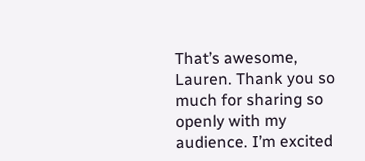That’s awesome, Lauren. Thank you so much for sharing so openly with my audience. I’m excited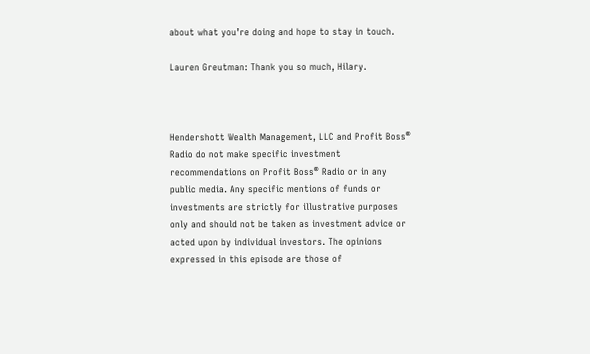about what you’re doing and hope to stay in touch.

Lauren Greutman: Thank you so much, Hilary.



Hendershott Wealth Management, LLC and Profit Boss® Radio do not make specific investment recommendations on Profit Boss® Radio or in any public media. Any specific mentions of funds or investments are strictly for illustrative purposes only and should not be taken as investment advice or acted upon by individual investors. The opinions expressed in this episode are those of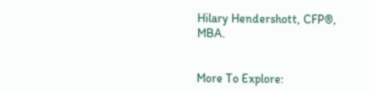Hilary Hendershott, CFP®, MBA.


More To Explore: